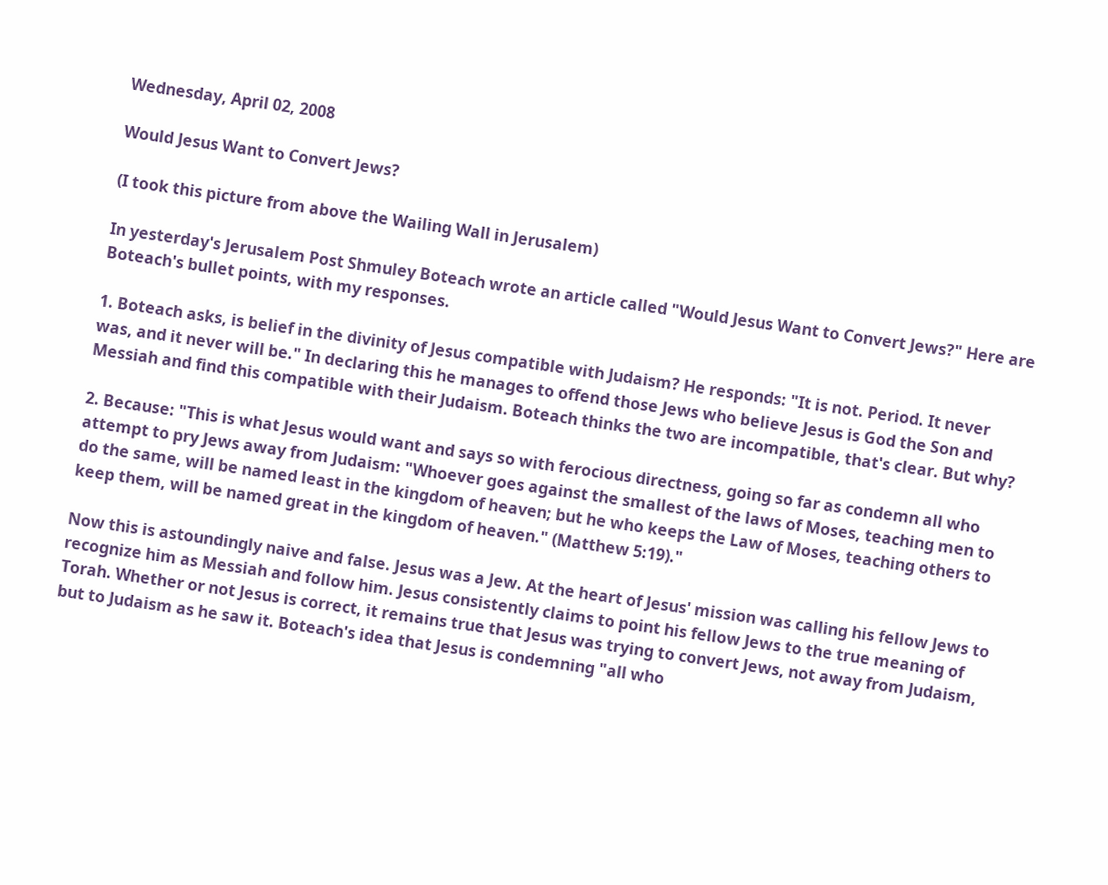Wednesday, April 02, 2008

Would Jesus Want to Convert Jews?

(I took this picture from above the Wailing Wall in Jerusalem)

In yesterday's Jerusalem Post Shmuley Boteach wrote an article called "Would Jesus Want to Convert Jews?" Here are Boteach's bullet points, with my responses.

1. Boteach asks, is belief in the divinity of Jesus compatible with Judaism? He responds: "It is not. Period. It never was, and it never will be." In declaring this he manages to offend those Jews who believe Jesus is God the Son and Messiah and find this compatible with their Judaism. Boteach thinks the two are incompatible, that's clear. But why?

2. Because: "This is what Jesus would want and says so with ferocious directness, going so far as condemn all who attempt to pry Jews away from Judaism: "Whoever goes against the smallest of the laws of Moses, teaching men to do the same, will be named least in the kingdom of heaven; but he who keeps the Law of Moses, teaching others to keep them, will be named great in the kingdom of heaven." (Matthew 5:19)."

Now this is astoundingly naive and false. Jesus was a Jew. At the heart of Jesus' mission was calling his fellow Jews to recognize him as Messiah and follow him. Jesus consistently claims to point his fellow Jews to the true meaning of Torah. Whether or not Jesus is correct, it remains true that Jesus was trying to convert Jews, not away from Judaism, but to Judaism as he saw it. Boteach's idea that Jesus is condemning "all who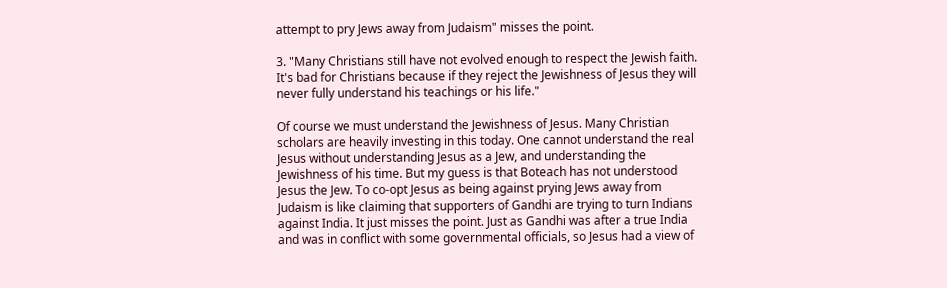attempt to pry Jews away from Judaism" misses the point.

3. "Many Christians still have not evolved enough to respect the Jewish faith. It's bad for Christians because if they reject the Jewishness of Jesus they will never fully understand his teachings or his life."

Of course we must understand the Jewishness of Jesus. Many Christian scholars are heavily investing in this today. One cannot understand the real Jesus without understanding Jesus as a Jew, and understanding the Jewishness of his time. But my guess is that Boteach has not understood Jesus the Jew. To co-opt Jesus as being against prying Jews away from Judaism is like claiming that supporters of Gandhi are trying to turn Indians against India. It just misses the point. Just as Gandhi was after a true India and was in conflict with some governmental officials, so Jesus had a view of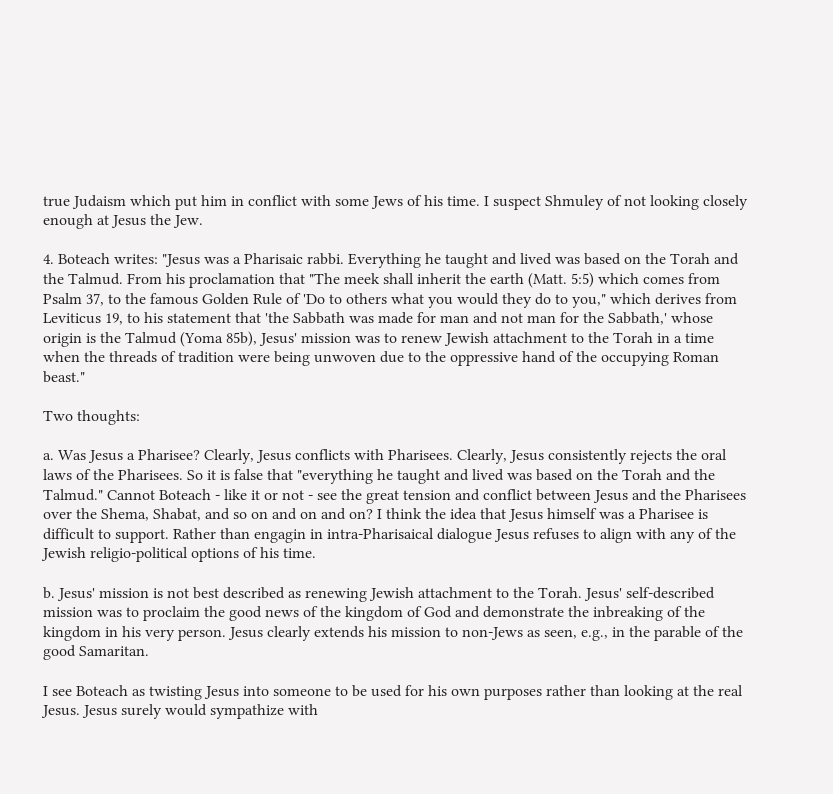true Judaism which put him in conflict with some Jews of his time. I suspect Shmuley of not looking closely enough at Jesus the Jew.

4. Boteach writes: "Jesus was a Pharisaic rabbi. Everything he taught and lived was based on the Torah and the Talmud. From his proclamation that "The meek shall inherit the earth (Matt. 5:5) which comes from Psalm 37, to the famous Golden Rule of 'Do to others what you would they do to you," which derives from Leviticus 19, to his statement that 'the Sabbath was made for man and not man for the Sabbath,' whose origin is the Talmud (Yoma 85b), Jesus' mission was to renew Jewish attachment to the Torah in a time when the threads of tradition were being unwoven due to the oppressive hand of the occupying Roman beast."

Two thoughts:

a. Was Jesus a Pharisee? Clearly, Jesus conflicts with Pharisees. Clearly, Jesus consistently rejects the oral laws of the Pharisees. So it is false that "everything he taught and lived was based on the Torah and the Talmud." Cannot Boteach - like it or not - see the great tension and conflict between Jesus and the Pharisees over the Shema, Shabat, and so on and on and on? I think the idea that Jesus himself was a Pharisee is difficult to support. Rather than engagin in intra-Pharisaical dialogue Jesus refuses to align with any of the Jewish religio-political options of his time.

b. Jesus' mission is not best described as renewing Jewish attachment to the Torah. Jesus' self-described mission was to proclaim the good news of the kingdom of God and demonstrate the inbreaking of the kingdom in his very person. Jesus clearly extends his mission to non-Jews as seen, e.g., in the parable of the good Samaritan.

I see Boteach as twisting Jesus into someone to be used for his own purposes rather than looking at the real Jesus. Jesus surely would sympathize with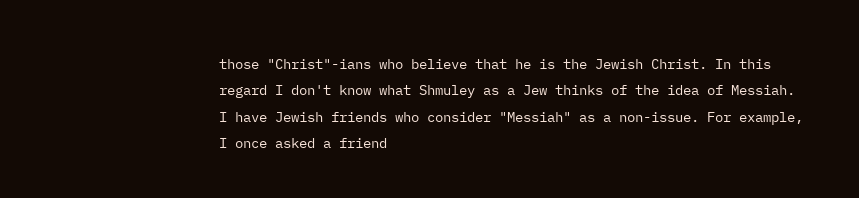those "Christ"-ians who believe that he is the Jewish Christ. In this regard I don't know what Shmuley as a Jew thinks of the idea of Messiah. I have Jewish friends who consider "Messiah" as a non-issue. For example, I once asked a friend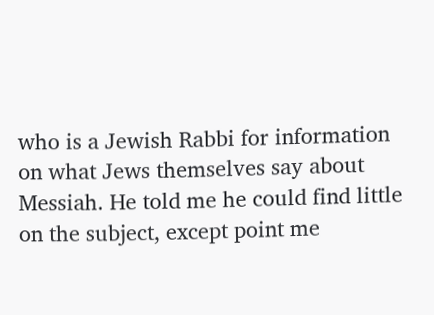who is a Jewish Rabbi for information on what Jews themselves say about Messiah. He told me he could find little on the subject, except point me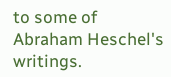to some of Abraham Heschel's writings.